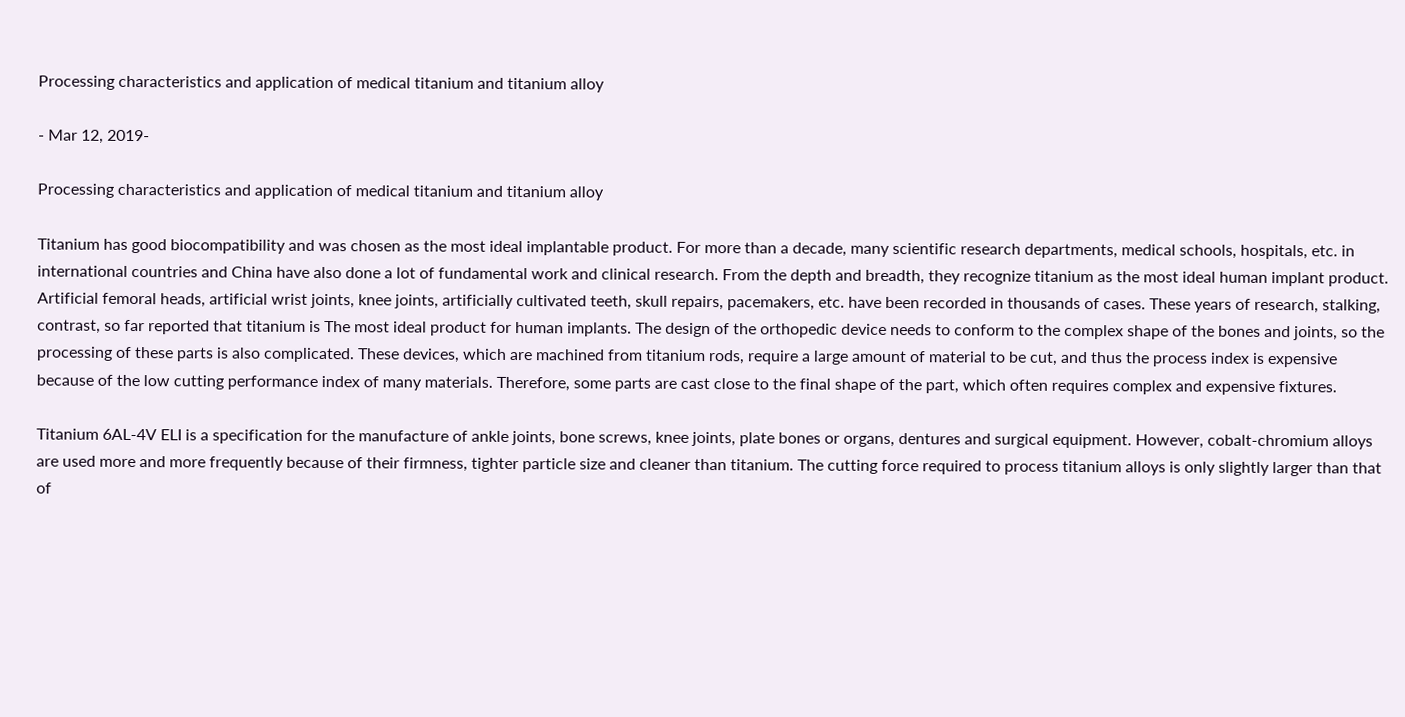Processing characteristics and application of medical titanium and titanium alloy

- Mar 12, 2019-

Processing characteristics and application of medical titanium and titanium alloy

Titanium has good biocompatibility and was chosen as the most ideal implantable product. For more than a decade, many scientific research departments, medical schools, hospitals, etc. in international countries and China have also done a lot of fundamental work and clinical research. From the depth and breadth, they recognize titanium as the most ideal human implant product. Artificial femoral heads, artificial wrist joints, knee joints, artificially cultivated teeth, skull repairs, pacemakers, etc. have been recorded in thousands of cases. These years of research, stalking, contrast, so far reported that titanium is The most ideal product for human implants. The design of the orthopedic device needs to conform to the complex shape of the bones and joints, so the processing of these parts is also complicated. These devices, which are machined from titanium rods, require a large amount of material to be cut, and thus the process index is expensive because of the low cutting performance index of many materials. Therefore, some parts are cast close to the final shape of the part, which often requires complex and expensive fixtures.

Titanium 6AL-4V ELI is a specification for the manufacture of ankle joints, bone screws, knee joints, plate bones or organs, dentures and surgical equipment. However, cobalt-chromium alloys are used more and more frequently because of their firmness, tighter particle size and cleaner than titanium. The cutting force required to process titanium alloys is only slightly larger than that of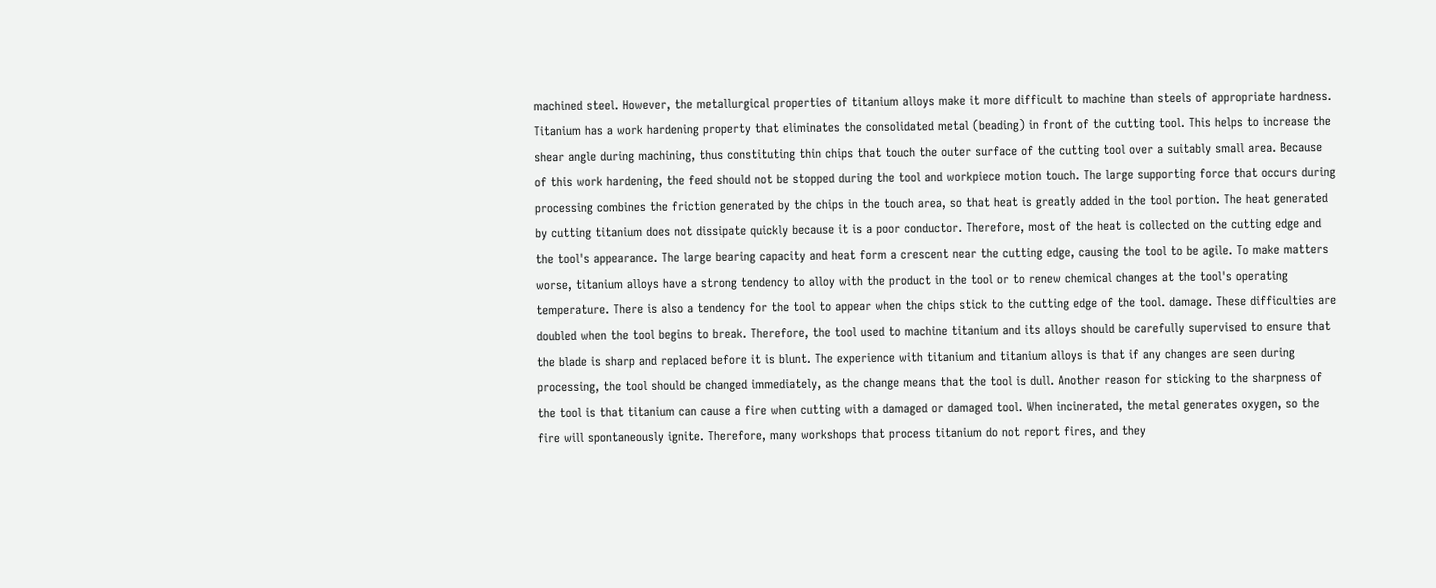machined steel. However, the metallurgical properties of titanium alloys make it more difficult to machine than steels of appropriate hardness. Titanium has a work hardening property that eliminates the consolidated metal (beading) in front of the cutting tool. This helps to increase the shear angle during machining, thus constituting thin chips that touch the outer surface of the cutting tool over a suitably small area. Because of this work hardening, the feed should not be stopped during the tool and workpiece motion touch. The large supporting force that occurs during processing combines the friction generated by the chips in the touch area, so that heat is greatly added in the tool portion. The heat generated by cutting titanium does not dissipate quickly because it is a poor conductor. Therefore, most of the heat is collected on the cutting edge and the tool's appearance. The large bearing capacity and heat form a crescent near the cutting edge, causing the tool to be agile. To make matters worse, titanium alloys have a strong tendency to alloy with the product in the tool or to renew chemical changes at the tool's operating temperature. There is also a tendency for the tool to appear when the chips stick to the cutting edge of the tool. damage. These difficulties are doubled when the tool begins to break. Therefore, the tool used to machine titanium and its alloys should be carefully supervised to ensure that the blade is sharp and replaced before it is blunt. The experience with titanium and titanium alloys is that if any changes are seen during processing, the tool should be changed immediately, as the change means that the tool is dull. Another reason for sticking to the sharpness of the tool is that titanium can cause a fire when cutting with a damaged or damaged tool. When incinerated, the metal generates oxygen, so the fire will spontaneously ignite. Therefore, many workshops that process titanium do not report fires, and they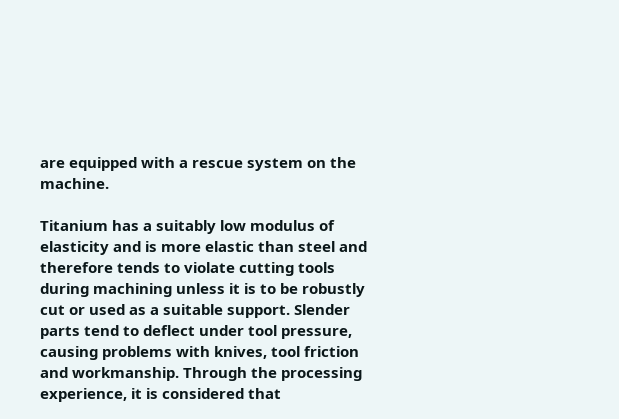are equipped with a rescue system on the machine.

Titanium has a suitably low modulus of elasticity and is more elastic than steel and therefore tends to violate cutting tools during machining unless it is to be robustly cut or used as a suitable support. Slender parts tend to deflect under tool pressure, causing problems with knives, tool friction and workmanship. Through the processing experience, it is considered that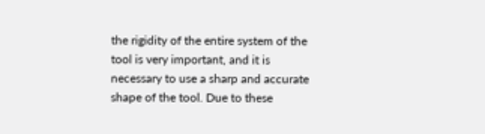the rigidity of the entire system of the tool is very important, and it is necessary to use a sharp and accurate shape of the tool. Due to these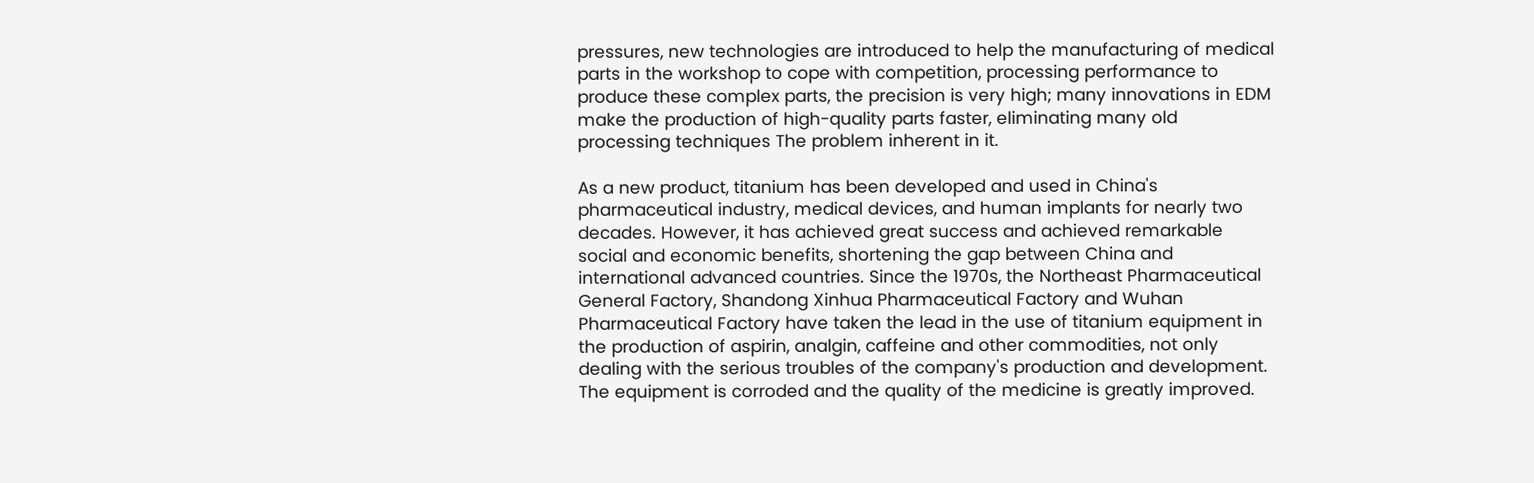pressures, new technologies are introduced to help the manufacturing of medical parts in the workshop to cope with competition, processing performance to produce these complex parts, the precision is very high; many innovations in EDM make the production of high-quality parts faster, eliminating many old processing techniques The problem inherent in it.

As a new product, titanium has been developed and used in China's pharmaceutical industry, medical devices, and human implants for nearly two decades. However, it has achieved great success and achieved remarkable social and economic benefits, shortening the gap between China and international advanced countries. Since the 1970s, the Northeast Pharmaceutical General Factory, Shandong Xinhua Pharmaceutical Factory and Wuhan Pharmaceutical Factory have taken the lead in the use of titanium equipment in the production of aspirin, analgin, caffeine and other commodities, not only dealing with the serious troubles of the company's production and development. The equipment is corroded and the quality of the medicine is greatly improved.